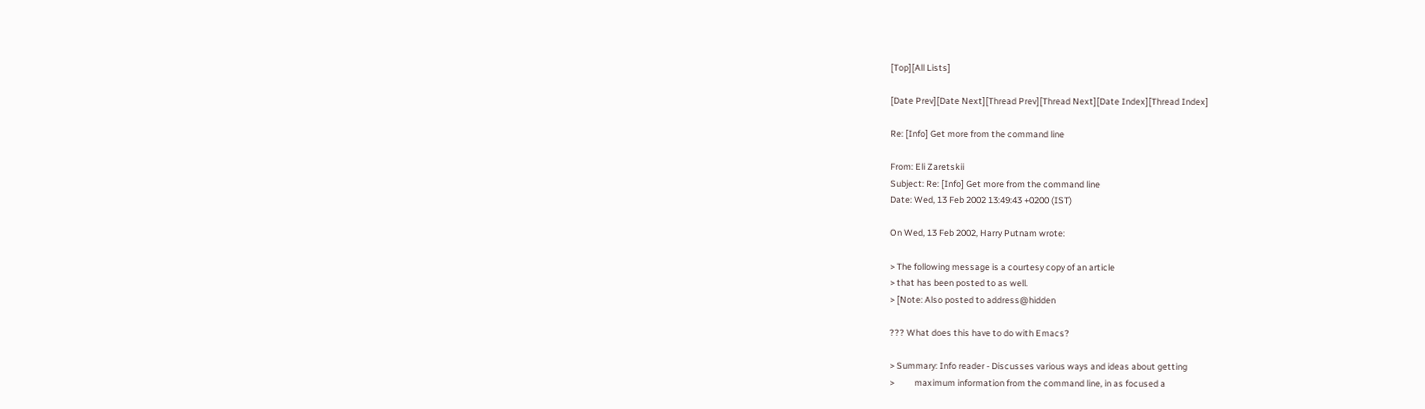[Top][All Lists]

[Date Prev][Date Next][Thread Prev][Thread Next][Date Index][Thread Index]

Re: [Info] Get more from the command line

From: Eli Zaretskii
Subject: Re: [Info] Get more from the command line
Date: Wed, 13 Feb 2002 13:49:43 +0200 (IST)

On Wed, 13 Feb 2002, Harry Putnam wrote:

> The following message is a courtesy copy of an article
> that has been posted to as well.
> [Note: Also posted to address@hidden

??? What does this have to do with Emacs?

> Summary: Info reader - Discusses various ways and ideas about getting
>          maximum information from the command line, in as focused a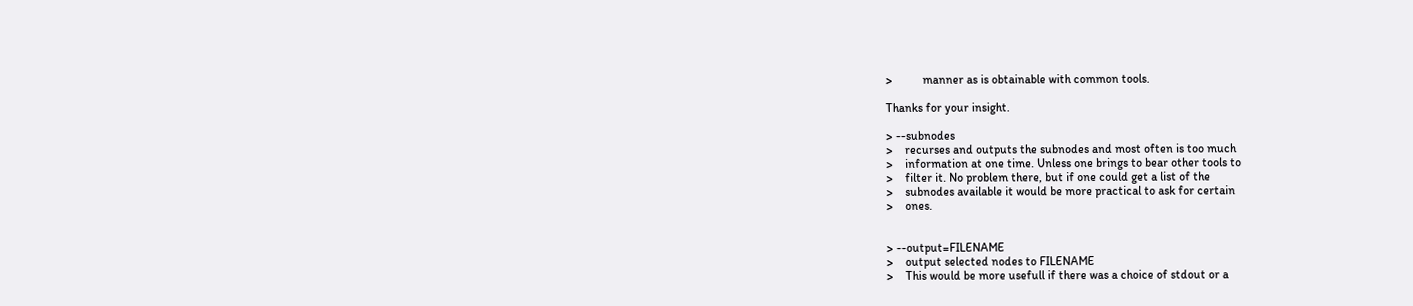>          manner as is obtainable with common tools.

Thanks for your insight.

> --subnodes
>    recurses and outputs the subnodes and most often is too much
>    information at one time. Unless one brings to bear other tools to
>    filter it. No problem there, but if one could get a list of the
>    subnodes available it would be more practical to ask for certain
>    ones.


> --output=FILENAME
>    output selected nodes to FILENAME
>    This would be more usefull if there was a choice of stdout or a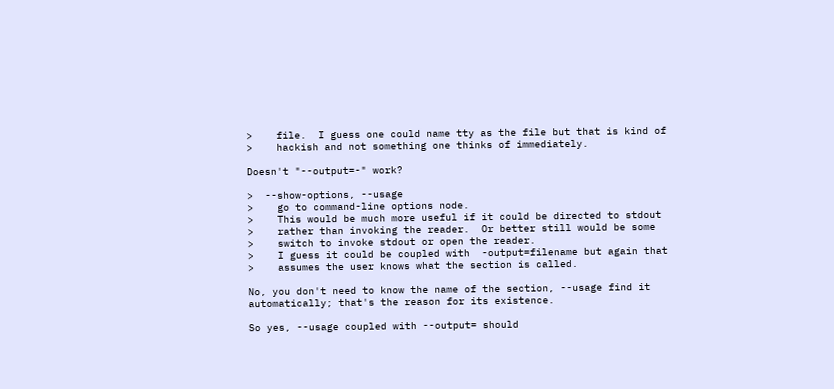>    file.  I guess one could name tty as the file but that is kind of
>    hackish and not something one thinks of immediately.

Doesn't "--output=-" work?

>  --show-options, --usage
>    go to command-line options node.
>    This would be much more useful if it could be directed to stdout
>    rather than invoking the reader.  Or better still would be some
>    switch to invoke stdout or open the reader.
>    I guess it could be coupled with  -output=filename but again that
>    assumes the user knows what the section is called.

No, you don't need to know the name of the section, --usage find it
automatically; that's the reason for its existence.

So yes, --usage coupled with --output= should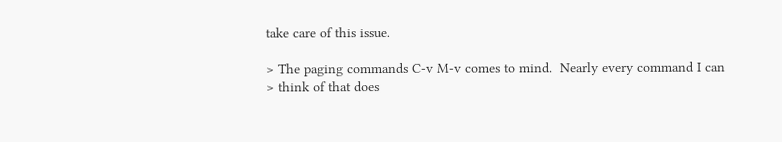take care of this issue.

> The paging commands C-v M-v comes to mind.  Nearly every command I can
> think of that does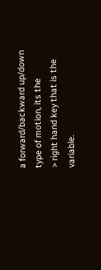a forward/backward up/down type of motion, its the
> right hand key that is the variable.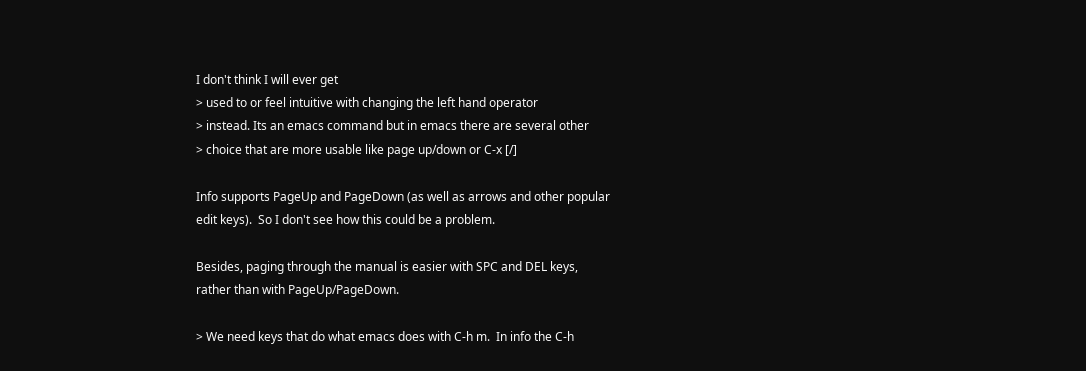I don't think I will ever get
> used to or feel intuitive with changing the left hand operator
> instead. Its an emacs command but in emacs there are several other
> choice that are more usable like page up/down or C-x [/]

Info supports PageUp and PageDown (as well as arrows and other popular
edit keys).  So I don't see how this could be a problem.

Besides, paging through the manual is easier with SPC and DEL keys,
rather than with PageUp/PageDown.

> We need keys that do what emacs does with C-h m.  In info the C-h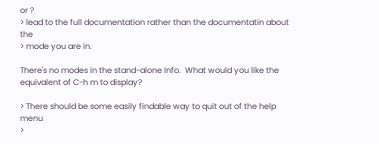or ?
> lead to the full documentation rather than the documentatin about the
> mode you are in.

There's no modes in the stand-alone Info.  What would you like the
equivalent of C-h m to display?

> There should be some easily findable way to quit out of the help menu
>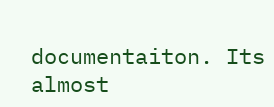documentaiton. Its almost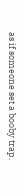as if someone set a booby trap.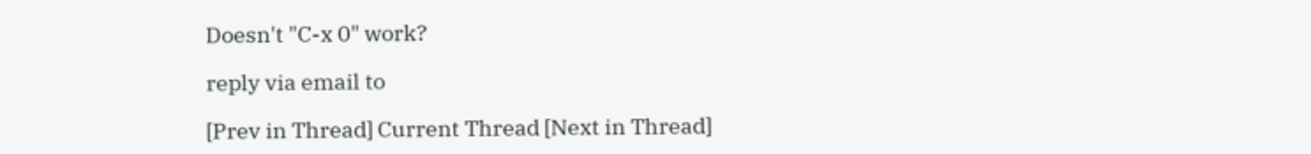Doesn't "C-x 0" work?

reply via email to

[Prev in Thread] Current Thread [Next in Thread]